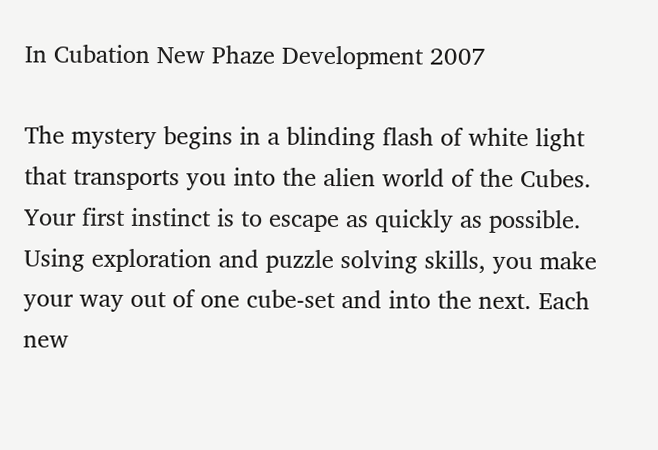In Cubation New Phaze Development 2007

The mystery begins in a blinding flash of white light that transports you into the alien world of the Cubes. Your first instinct is to escape as quickly as possible. Using exploration and puzzle solving skills, you make your way out of one cube-set and into the next. Each new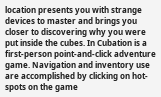location presents you with strange devices to master and brings you closer to discovering why you were put inside the cubes. In Cubation is a first-person point-and-click adventure game. Navigation and inventory use are accomplished by clicking on hot-spots on the game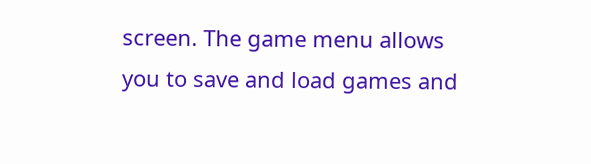screen. The game menu allows you to save and load games and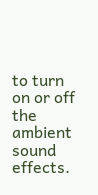to turn on or off the ambient sound effects.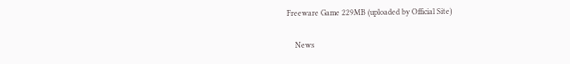Freeware Game 229MB (uploaded by Official Site)

    News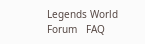Legends World   Forum   FAQ